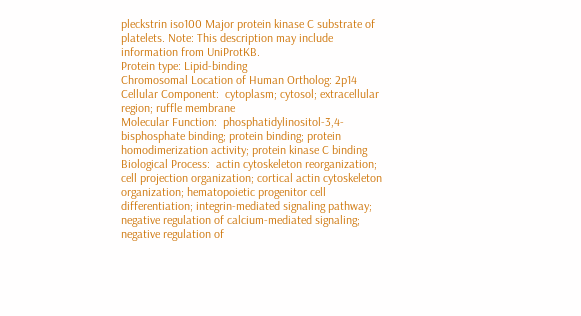pleckstrin iso100 Major protein kinase C substrate of platelets. Note: This description may include information from UniProtKB.
Protein type: Lipid-binding
Chromosomal Location of Human Ortholog: 2p14
Cellular Component:  cytoplasm; cytosol; extracellular region; ruffle membrane
Molecular Function:  phosphatidylinositol-3,4-bisphosphate binding; protein binding; protein homodimerization activity; protein kinase C binding
Biological Process:  actin cytoskeleton reorganization; cell projection organization; cortical actin cytoskeleton organization; hematopoietic progenitor cell differentiation; integrin-mediated signaling pathway; negative regulation of calcium-mediated signaling; negative regulation of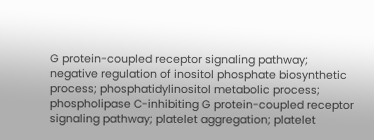G protein-coupled receptor signaling pathway; negative regulation of inositol phosphate biosynthetic process; phosphatidylinositol metabolic process; phospholipase C-inhibiting G protein-coupled receptor signaling pathway; platelet aggregation; platelet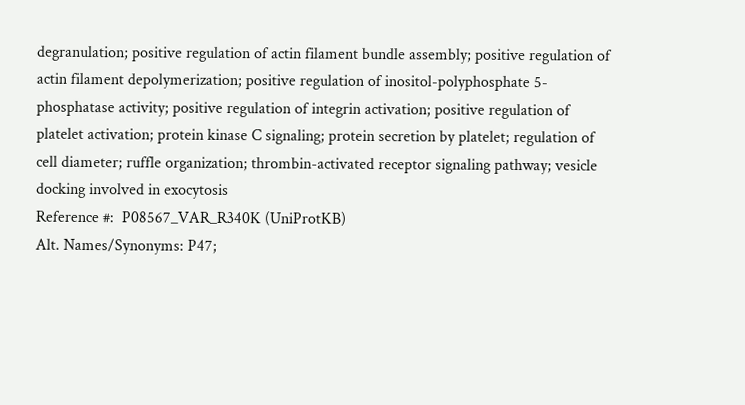degranulation; positive regulation of actin filament bundle assembly; positive regulation of actin filament depolymerization; positive regulation of inositol-polyphosphate 5-phosphatase activity; positive regulation of integrin activation; positive regulation of platelet activation; protein kinase C signaling; protein secretion by platelet; regulation of cell diameter; ruffle organization; thrombin-activated receptor signaling pathway; vesicle docking involved in exocytosis
Reference #:  P08567_VAR_R340K (UniProtKB)
Alt. Names/Synonyms: P47;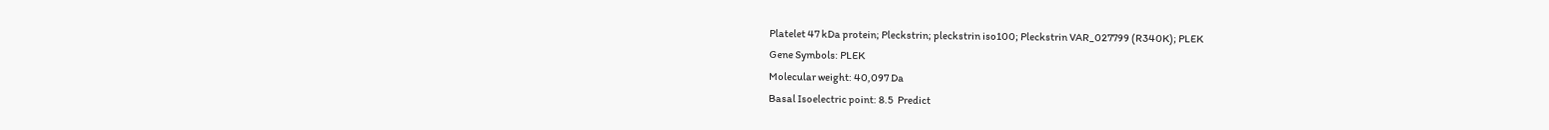Platelet 47 kDa protein; Pleckstrin; pleckstrin iso100; Pleckstrin VAR_027799 (R340K); PLEK
Gene Symbols: PLEK
Molecular weight: 40,097 Da
Basal Isoelectric point: 8.5  Predict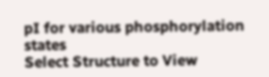pI for various phosphorylation states
Select Structure to View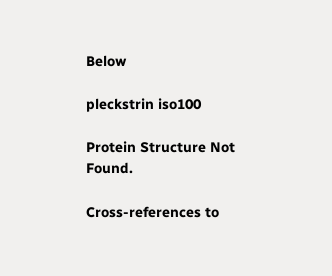Below

pleckstrin iso100

Protein Structure Not Found.

Cross-references to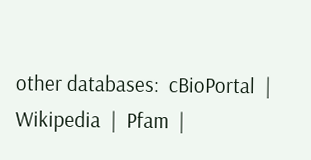other databases:  cBioPortal  |  Wikipedia  |  Pfam  |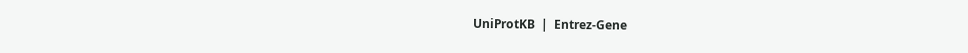UniProtKB  |  Entrez-Gene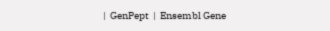|  GenPept  |  Ensembl Gene